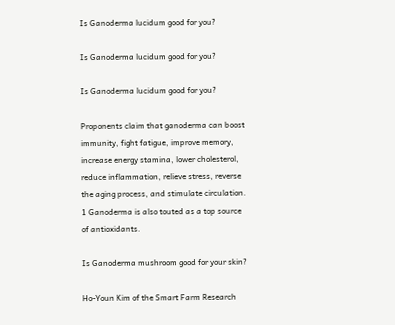Is Ganoderma lucidum good for you?

Is Ganoderma lucidum good for you?

Is Ganoderma lucidum good for you?

Proponents claim that ganoderma can boost immunity, fight fatigue, improve memory, increase energy stamina, lower cholesterol, reduce inflammation, relieve stress, reverse the aging process, and stimulate circulation. 1 Ganoderma is also touted as a top source of antioxidants.

Is Ganoderma mushroom good for your skin?

Ho-Youn Kim of the Smart Farm Research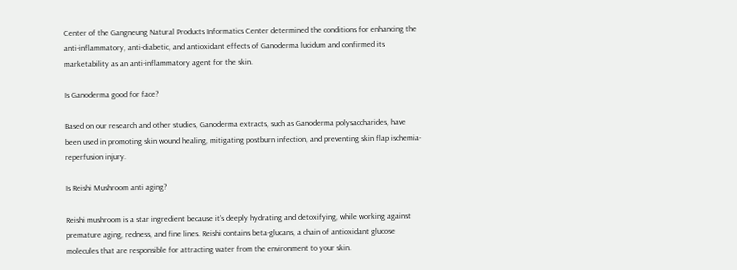Center of the Gangneung Natural Products Informatics Center determined the conditions for enhancing the anti-inflammatory, anti-diabetic, and antioxidant effects of Ganoderma lucidum and confirmed its marketability as an anti-inflammatory agent for the skin.

Is Ganoderma good for face?

Based on our research and other studies, Ganoderma extracts, such as Ganoderma polysaccharides, have been used in promoting skin wound healing, mitigating postburn infection, and preventing skin flap ischemia-reperfusion injury.

Is Reishi Mushroom anti aging?

Reishi mushroom is a star ingredient because it’s deeply hydrating and detoxifying, while working against premature aging, redness, and fine lines. Reishi contains beta-glucans, a chain of antioxidant glucose molecules that are responsible for attracting water from the environment to your skin.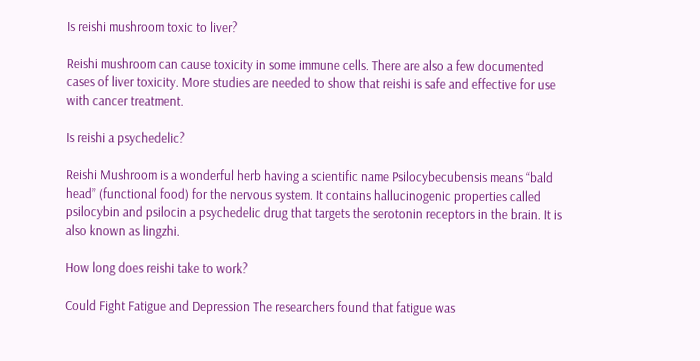Is reishi mushroom toxic to liver?

Reishi mushroom can cause toxicity in some immune cells. There are also a few documented cases of liver toxicity. More studies are needed to show that reishi is safe and effective for use with cancer treatment.

Is reishi a psychedelic?

Reishi Mushroom is a wonderful herb having a scientific name Psilocybecubensis means “bald head” (functional food) for the nervous system. It contains hallucinogenic properties called psilocybin and psilocin a psychedelic drug that targets the serotonin receptors in the brain. It is also known as lingzhi.

How long does reishi take to work?

Could Fight Fatigue and Depression The researchers found that fatigue was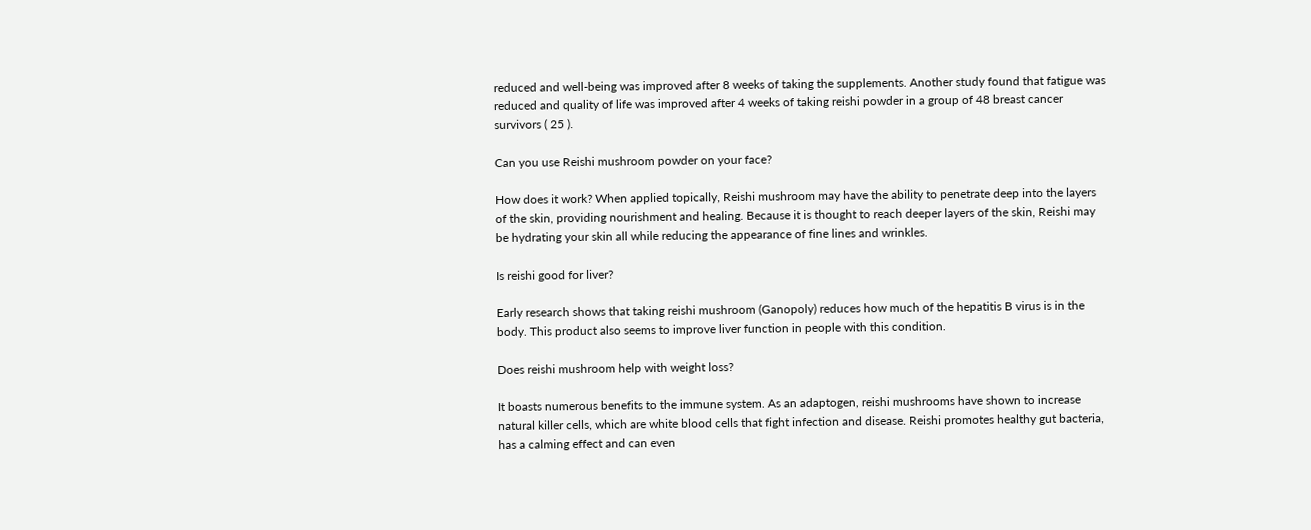reduced and well-being was improved after 8 weeks of taking the supplements. Another study found that fatigue was reduced and quality of life was improved after 4 weeks of taking reishi powder in a group of 48 breast cancer survivors ( 25 ).

Can you use Reishi mushroom powder on your face?

How does it work? When applied topically, Reishi mushroom may have the ability to penetrate deep into the layers of the skin, providing nourishment and healing. Because it is thought to reach deeper layers of the skin, Reishi may be hydrating your skin all while reducing the appearance of fine lines and wrinkles.

Is reishi good for liver?

Early research shows that taking reishi mushroom (Ganopoly) reduces how much of the hepatitis B virus is in the body. This product also seems to improve liver function in people with this condition.

Does reishi mushroom help with weight loss?

It boasts numerous benefits to the immune system. As an adaptogen, reishi mushrooms have shown to increase natural killer cells, which are white blood cells that fight infection and disease. Reishi promotes healthy gut bacteria, has a calming effect and can even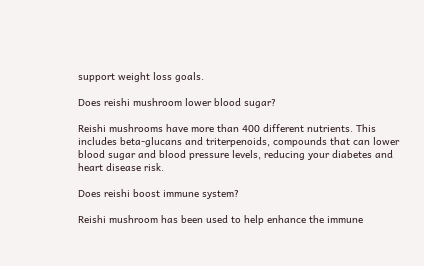support weight loss goals.

Does reishi mushroom lower blood sugar?

Reishi mushrooms have more than 400 different nutrients. This includes beta-glucans and triterpenoids, compounds that can lower blood sugar and blood pressure levels, reducing your diabetes and heart disease risk.

Does reishi boost immune system?

Reishi mushroom has been used to help enhance the immune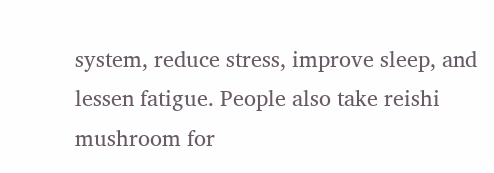system, reduce stress, improve sleep, and lessen fatigue. People also take reishi mushroom for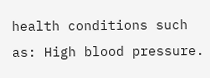health conditions such as: High blood pressure.